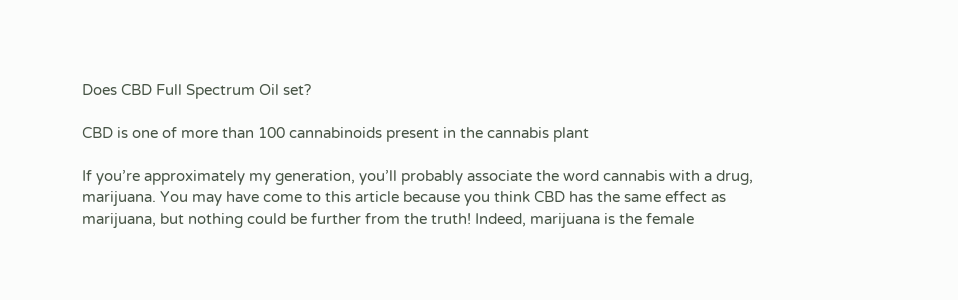Does CBD Full Spectrum Oil set?

CBD is one of more than 100 cannabinoids present in the cannabis plant

If you’re approximately my generation, you’ll probably associate the word cannabis with a drug, marijuana. You may have come to this article because you think CBD has the same effect as marijuana, but nothing could be further from the truth! Indeed, marijuana is the female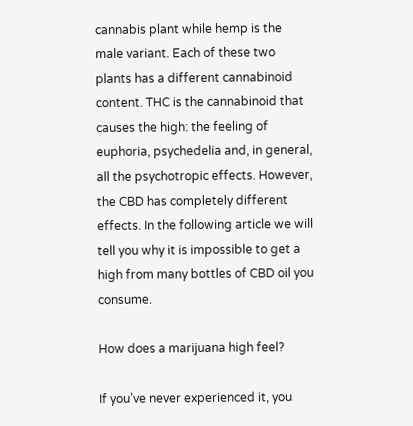cannabis plant while hemp is the male variant. Each of these two plants has a different cannabinoid content. THC is the cannabinoid that causes the high: the feeling of euphoria, psychedelia and, in general, all the psychotropic effects. However, the CBD has completely different effects. In the following article we will tell you why it is impossible to get a high from many bottles of CBD oil you consume.

How does a marijuana high feel?

If you’ve never experienced it, you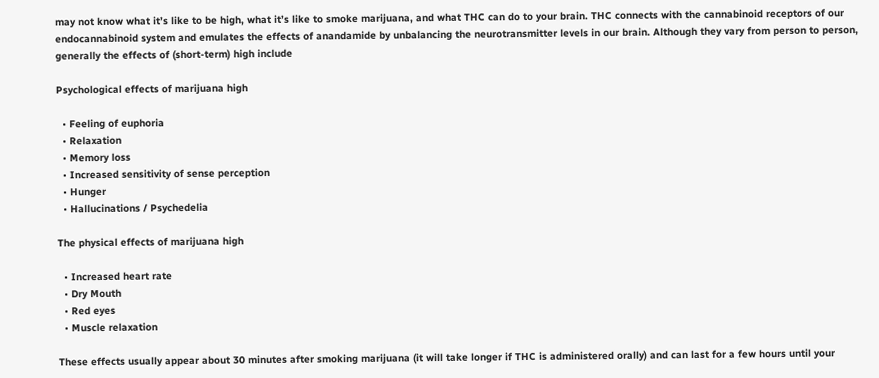may not know what it’s like to be high, what it’s like to smoke marijuana, and what THC can do to your brain. THC connects with the cannabinoid receptors of our endocannabinoid system and emulates the effects of anandamide by unbalancing the neurotransmitter levels in our brain. Although they vary from person to person, generally the effects of (short-term) high include

Psychological effects of marijuana high

  • Feeling of euphoria
  • Relaxation
  • Memory loss
  • Increased sensitivity of sense perception
  • Hunger
  • Hallucinations / Psychedelia

The physical effects of marijuana high

  • Increased heart rate
  • Dry Mouth
  • Red eyes
  • Muscle relaxation

These effects usually appear about 30 minutes after smoking marijuana (it will take longer if THC is administered orally) and can last for a few hours until your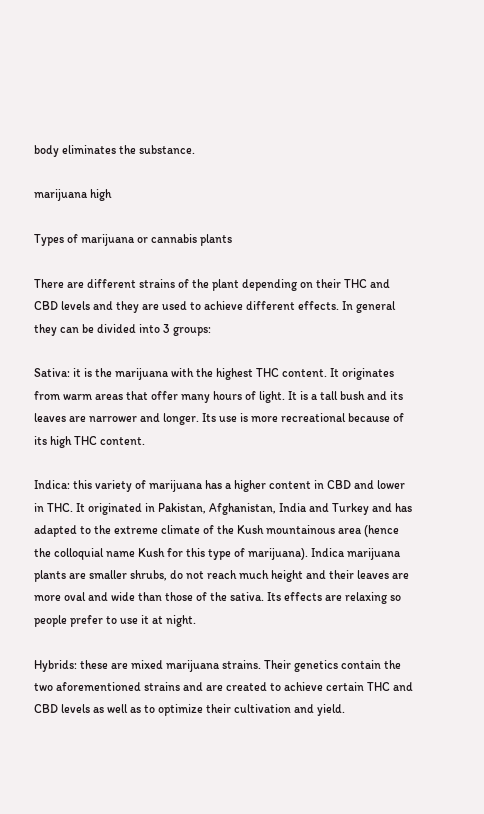body eliminates the substance.

marijuana high

Types of marijuana or cannabis plants

There are different strains of the plant depending on their THC and CBD levels and they are used to achieve different effects. In general they can be divided into 3 groups:

Sativa: it is the marijuana with the highest THC content. It originates from warm areas that offer many hours of light. It is a tall bush and its leaves are narrower and longer. Its use is more recreational because of its high THC content.

Indica: this variety of marijuana has a higher content in CBD and lower in THC. It originated in Pakistan, Afghanistan, India and Turkey and has adapted to the extreme climate of the Kush mountainous area (hence the colloquial name Kush for this type of marijuana). Indica marijuana plants are smaller shrubs, do not reach much height and their leaves are more oval and wide than those of the sativa. Its effects are relaxing so people prefer to use it at night.

Hybrids: these are mixed marijuana strains. Their genetics contain the two aforementioned strains and are created to achieve certain THC and CBD levels as well as to optimize their cultivation and yield.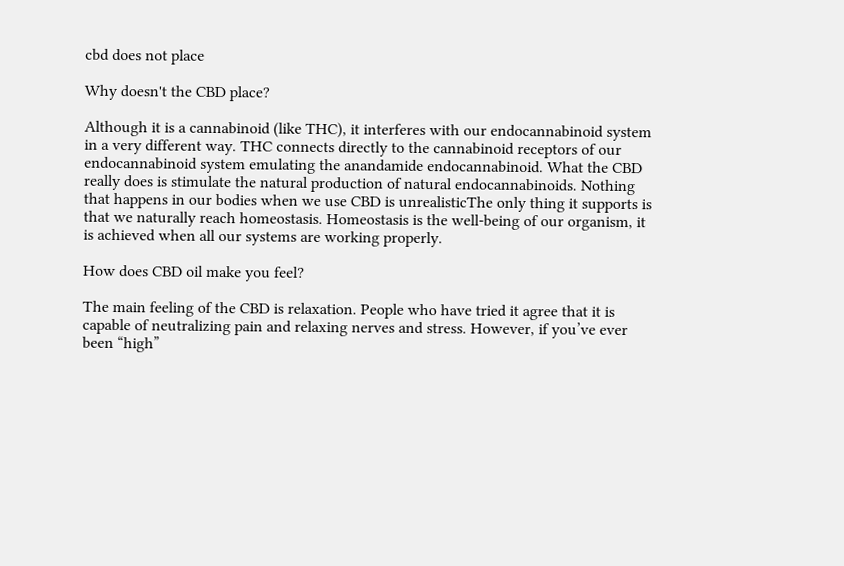cbd does not place

Why doesn't the CBD place?

Although it is a cannabinoid (like THC), it interferes with our endocannabinoid system in a very different way. THC connects directly to the cannabinoid receptors of our endocannabinoid system emulating the anandamide endocannabinoid. What the CBD really does is stimulate the natural production of natural endocannabinoids. Nothing that happens in our bodies when we use CBD is unrealisticThe only thing it supports is that we naturally reach homeostasis. Homeostasis is the well-being of our organism, it is achieved when all our systems are working properly.

How does CBD oil make you feel?

The main feeling of the CBD is relaxation. People who have tried it agree that it is capable of neutralizing pain and relaxing nerves and stress. However, if you’ve ever been “high”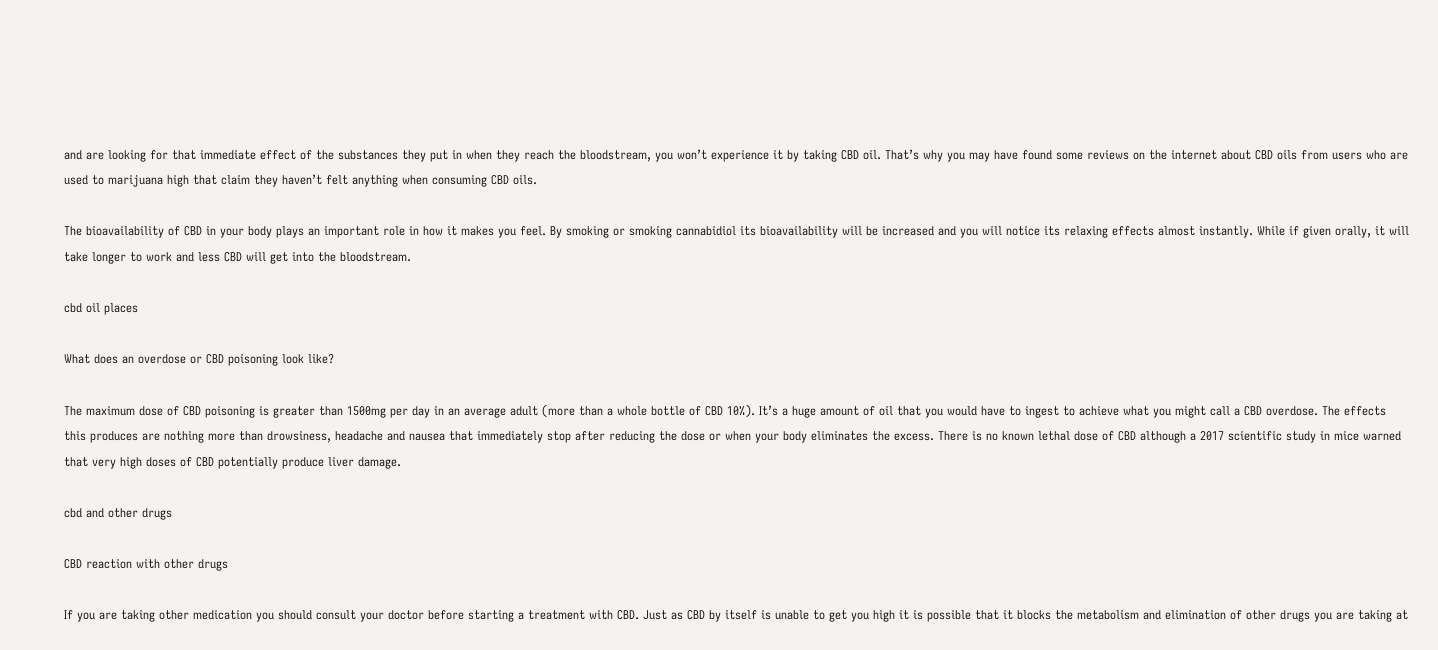and are looking for that immediate effect of the substances they put in when they reach the bloodstream, you won’t experience it by taking CBD oil. That’s why you may have found some reviews on the internet about CBD oils from users who are used to marijuana high that claim they haven’t felt anything when consuming CBD oils.

The bioavailability of CBD in your body plays an important role in how it makes you feel. By smoking or smoking cannabidiol its bioavailability will be increased and you will notice its relaxing effects almost instantly. While if given orally, it will take longer to work and less CBD will get into the bloodstream.

cbd oil places

What does an overdose or CBD poisoning look like?

The maximum dose of CBD poisoning is greater than 1500mg per day in an average adult (more than a whole bottle of CBD 10%). It’s a huge amount of oil that you would have to ingest to achieve what you might call a CBD overdose. The effects this produces are nothing more than drowsiness, headache and nausea that immediately stop after reducing the dose or when your body eliminates the excess. There is no known lethal dose of CBD although a 2017 scientific study in mice warned that very high doses of CBD potentially produce liver damage.

cbd and other drugs

CBD reaction with other drugs

If you are taking other medication you should consult your doctor before starting a treatment with CBD. Just as CBD by itself is unable to get you high it is possible that it blocks the metabolism and elimination of other drugs you are taking at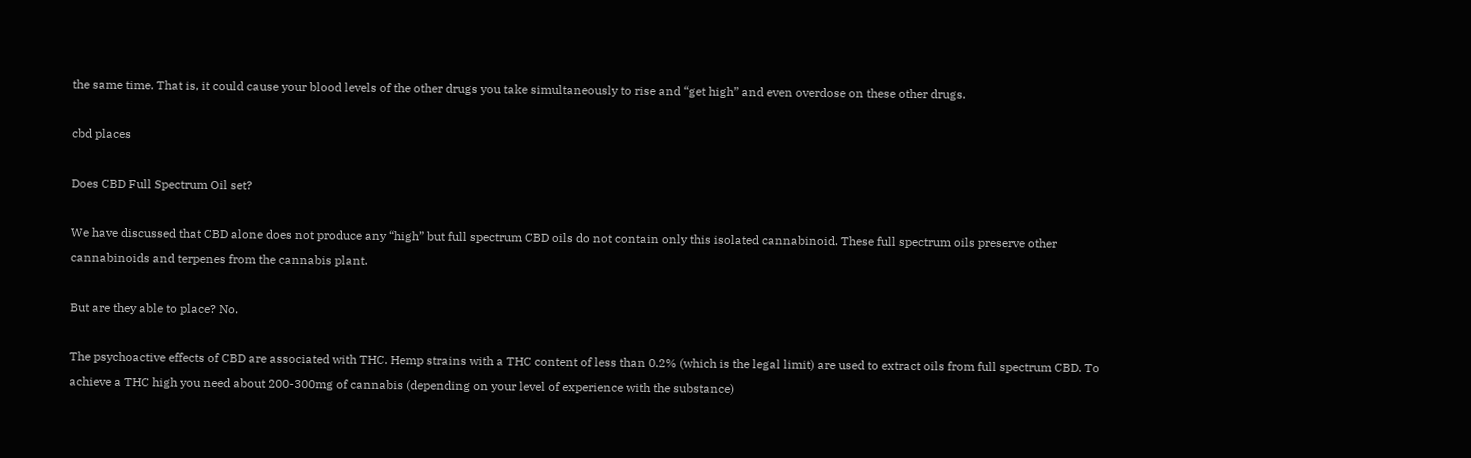the same time. That is, it could cause your blood levels of the other drugs you take simultaneously to rise and “get high” and even overdose on these other drugs.

cbd places

Does CBD Full Spectrum Oil set?

We have discussed that CBD alone does not produce any “high” but full spectrum CBD oils do not contain only this isolated cannabinoid. These full spectrum oils preserve other cannabinoids and terpenes from the cannabis plant.

But are they able to place? No.

The psychoactive effects of CBD are associated with THC. Hemp strains with a THC content of less than 0.2% (which is the legal limit) are used to extract oils from full spectrum CBD. To achieve a THC high you need about 200-300mg of cannabis (depending on your level of experience with the substance)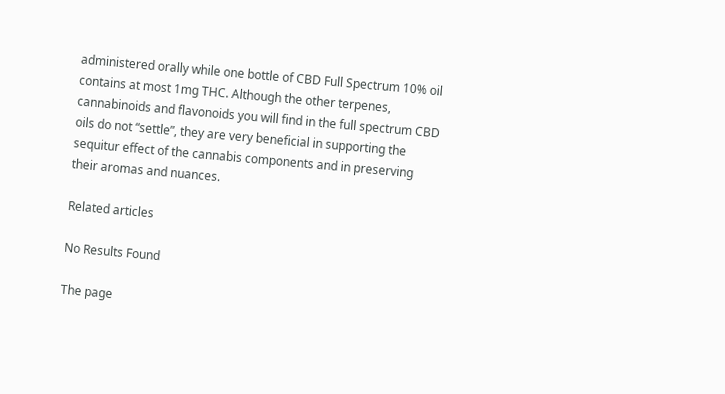administered orally while one bottle of CBD Full Spectrum 10% oil contains at most 1mg THC. Although the other terpenes, cannabinoids and flavonoids you will find in the full spectrum CBD oils do not “settle”, they are very beneficial in supporting the sequitur effect of the cannabis components and in preserving their aromas and nuances.

Related articles

No Results Found

The page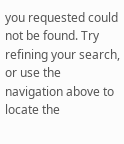you requested could not be found. Try refining your search, or use the navigation above to locate the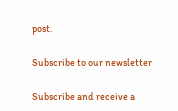post.

Subscribe to our newsletter

Subscribe and receive a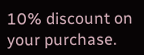10% discount on your purchase.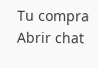Tu compra
Abrir chat